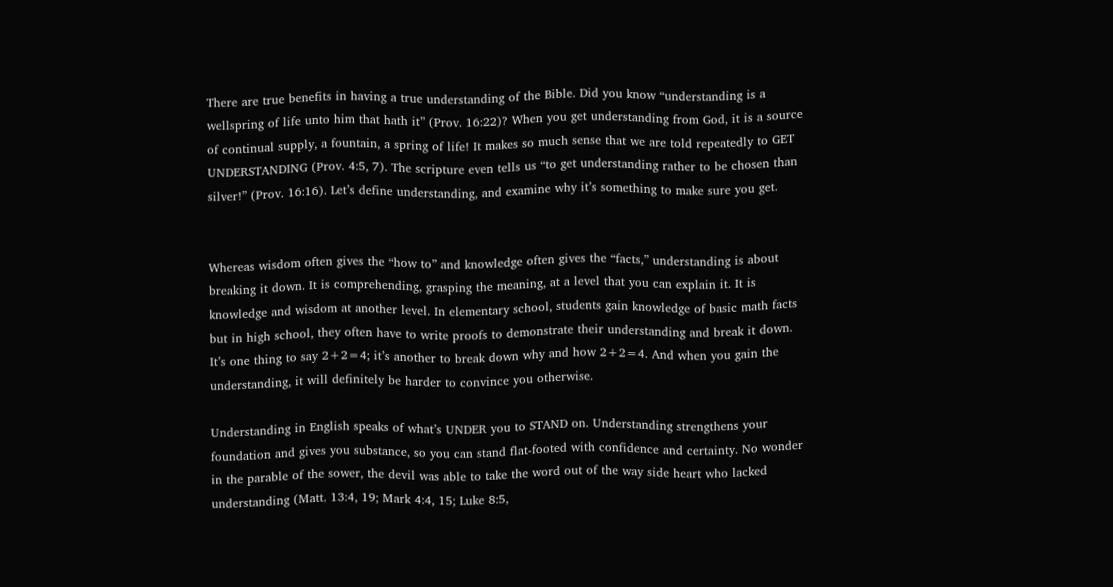There are true benefits in having a true understanding of the Bible. Did you know “understanding is a wellspring of life unto him that hath it” (Prov. 16:22)? When you get understanding from God, it is a source of continual supply, a fountain, a spring of life! It makes so much sense that we are told repeatedly to GET UNDERSTANDING (Prov. 4:5, 7). The scripture even tells us “to get understanding rather to be chosen than silver!” (Prov. 16:16). Let’s define understanding, and examine why it’s something to make sure you get.


Whereas wisdom often gives the “how to” and knowledge often gives the “facts,” understanding is about breaking it down. It is comprehending, grasping the meaning, at a level that you can explain it. It is knowledge and wisdom at another level. In elementary school, students gain knowledge of basic math facts but in high school, they often have to write proofs to demonstrate their understanding and break it down. It’s one thing to say 2+2=4; it’s another to break down why and how 2+2=4. And when you gain the understanding, it will definitely be harder to convince you otherwise.

Understanding in English speaks of what’s UNDER you to STAND on. Understanding strengthens your foundation and gives you substance, so you can stand flat-footed with confidence and certainty. No wonder in the parable of the sower, the devil was able to take the word out of the way side heart who lacked understanding (Matt. 13:4, 19; Mark 4:4, 15; Luke 8:5,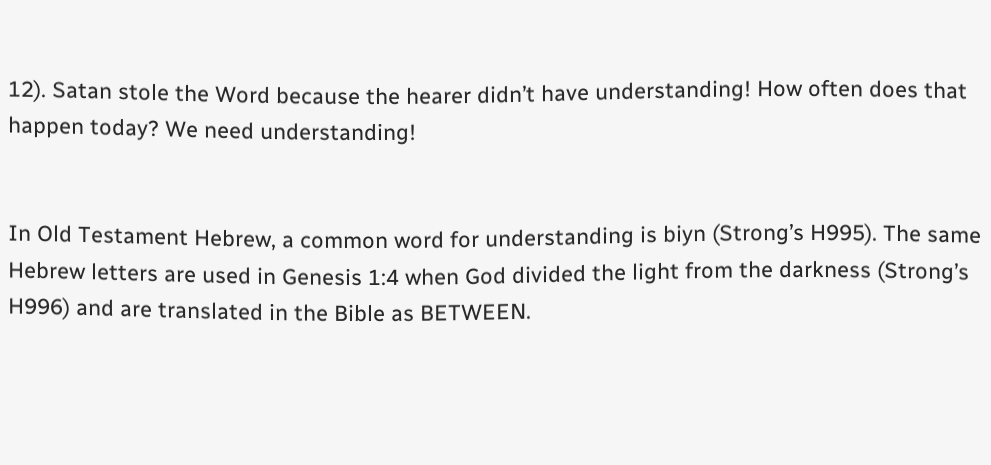12). Satan stole the Word because the hearer didn’t have understanding! How often does that happen today? We need understanding!


In Old Testament Hebrew, a common word for understanding is biyn (Strong’s H995). The same Hebrew letters are used in Genesis 1:4 when God divided the light from the darkness (Strong’s H996) and are translated in the Bible as BETWEEN.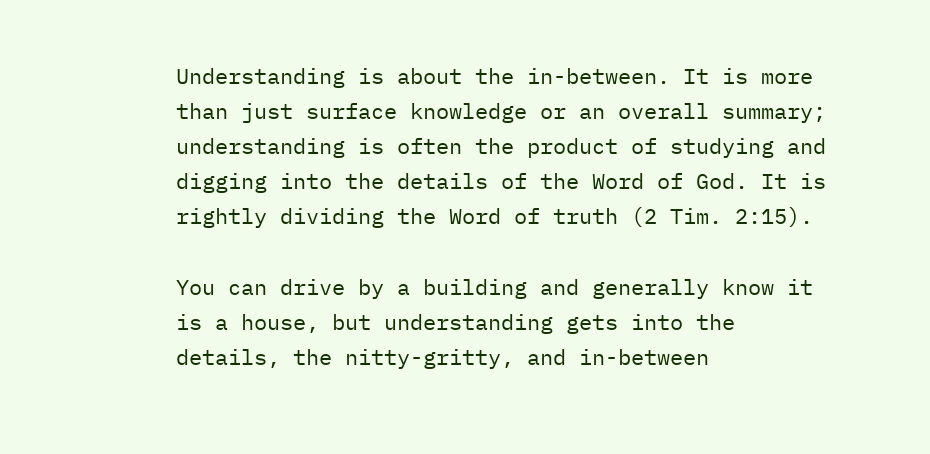Understanding is about the in-between. It is more than just surface knowledge or an overall summary; understanding is often the product of studying and digging into the details of the Word of God. It is rightly dividing the Word of truth (2 Tim. 2:15).

You can drive by a building and generally know it is a house, but understanding gets into the details, the nitty-gritty, and in-between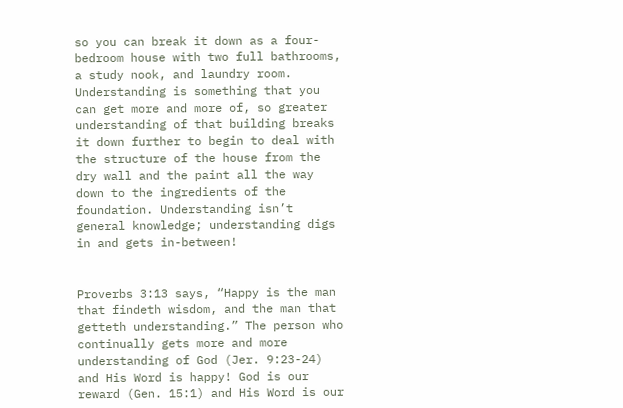so you can break it down as a four-bedroom house with two full bathrooms, a study nook, and laundry room. Understanding is something that you can get more and more of, so greater understanding of that building breaks it down further to begin to deal with the structure of the house from the dry wall and the paint all the way down to the ingredients of the foundation. Understanding isn’t general knowledge; understanding digs in and gets in-between!


Proverbs 3:13 says, “Happy is the man that findeth wisdom, and the man that getteth understanding.” The person who continually gets more and more understanding of God (Jer. 9:23-24) and His Word is happy! God is our reward (Gen. 15:1) and His Word is our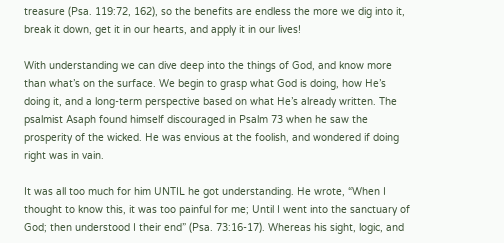treasure (Psa. 119:72, 162), so the benefits are endless the more we dig into it, break it down, get it in our hearts, and apply it in our lives!

With understanding we can dive deep into the things of God, and know more than what’s on the surface. We begin to grasp what God is doing, how He’s doing it, and a long-term perspective based on what He’s already written. The psalmist Asaph found himself discouraged in Psalm 73 when he saw the prosperity of the wicked. He was envious at the foolish, and wondered if doing right was in vain.

It was all too much for him UNTIL he got understanding. He wrote, “When I thought to know this, it was too painful for me; Until I went into the sanctuary of God; then understood I their end” (Psa. 73:16-17). Whereas his sight, logic, and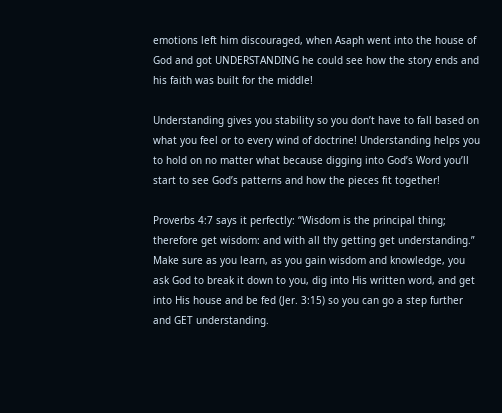emotions left him discouraged, when Asaph went into the house of God and got UNDERSTANDING he could see how the story ends and his faith was built for the middle!

Understanding gives you stability so you don’t have to fall based on what you feel or to every wind of doctrine! Understanding helps you to hold on no matter what because digging into God’s Word you’ll start to see God’s patterns and how the pieces fit together!

Proverbs 4:7 says it perfectly: “Wisdom is the principal thing; therefore get wisdom: and with all thy getting get understanding.” Make sure as you learn, as you gain wisdom and knowledge, you ask God to break it down to you, dig into His written word, and get into His house and be fed (Jer. 3:15) so you can go a step further and GET understanding.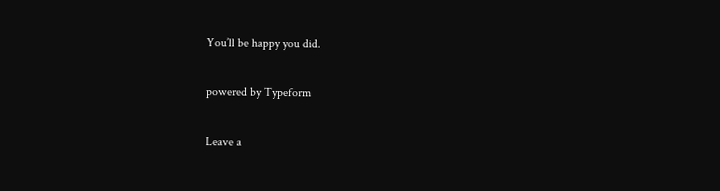You’ll be happy you did.

powered by Typeform

Leave a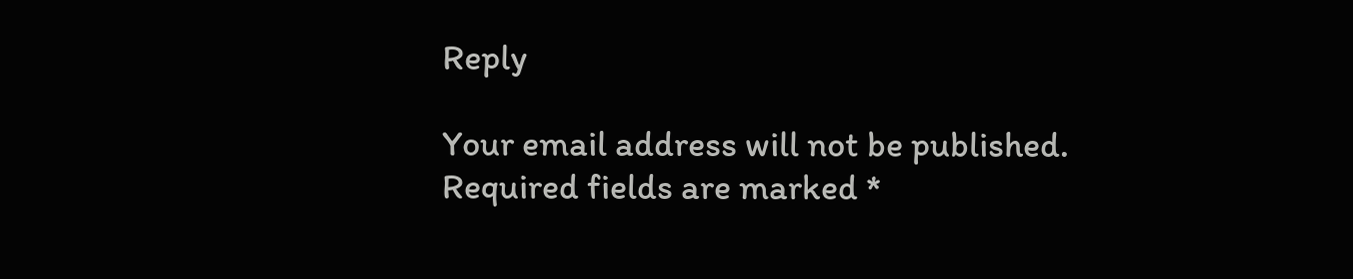Reply

Your email address will not be published. Required fields are marked *